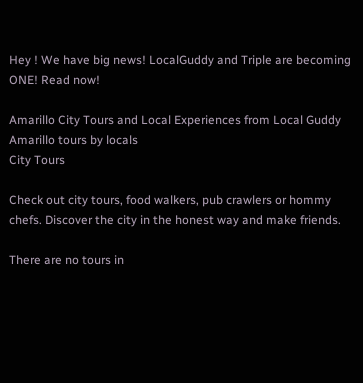Hey ! We have big news! LocalGuddy and Triple are becoming ONE! Read now!

Amarillo City Tours and Local Experiences from Local Guddy Amarillo tours by locals
City Tours

Check out city tours, food walkers, pub crawlers or hommy chefs. Discover the city in the honest way and make friends.

There are no tours in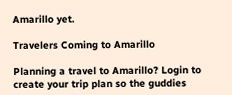Amarillo yet.

Travelers Coming to Amarillo

Planning a travel to Amarillo? Login to create your trip plan so the guddies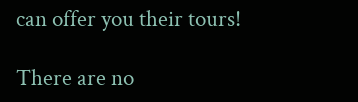can offer you their tours!

There are no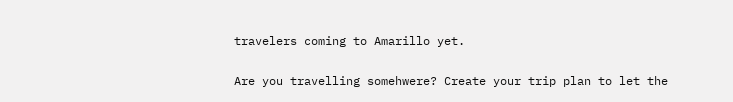travelers coming to Amarillo yet.

Are you travelling somehwere? Create your trip plan to let the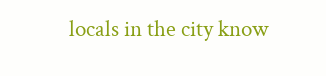locals in the city know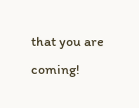that you are coming!